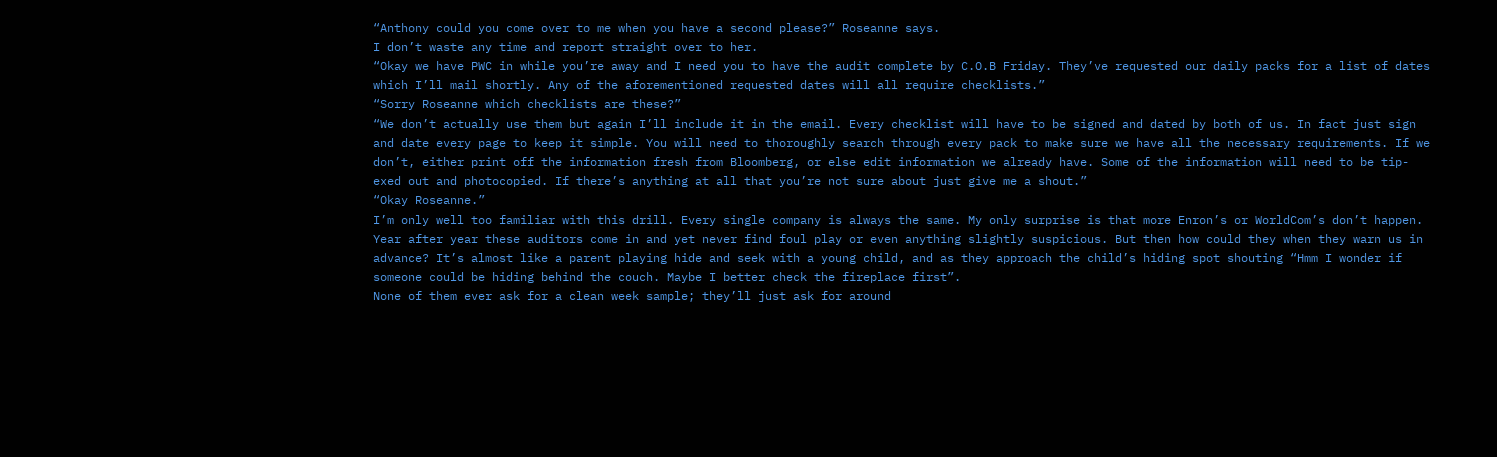“Anthony could you come over to me when you have a second please?” Roseanne says.
I don’t waste any time and report straight over to her.
“Okay we have PWC in while you’re away and I need you to have the audit complete by C.O.B Friday. They’ve requested our daily packs for a list of dates which I’ll mail shortly. Any of the aforementioned requested dates will all require checklists.”
“Sorry Roseanne which checklists are these?”
“We don’t actually use them but again I’ll include it in the email. Every checklist will have to be signed and dated by both of us. In fact just sign and date every page to keep it simple. You will need to thoroughly search through every pack to make sure we have all the necessary requirements. If we don’t, either print off the information fresh from Bloomberg, or else edit information we already have. Some of the information will need to be tip-exed out and photocopied. If there’s anything at all that you’re not sure about just give me a shout.”
“Okay Roseanne.”
I’m only well too familiar with this drill. Every single company is always the same. My only surprise is that more Enron’s or WorldCom’s don’t happen. Year after year these auditors come in and yet never find foul play or even anything slightly suspicious. But then how could they when they warn us in advance? It’s almost like a parent playing hide and seek with a young child, and as they approach the child’s hiding spot shouting “Hmm I wonder if someone could be hiding behind the couch. Maybe I better check the fireplace first”.
None of them ever ask for a clean week sample; they’ll just ask for around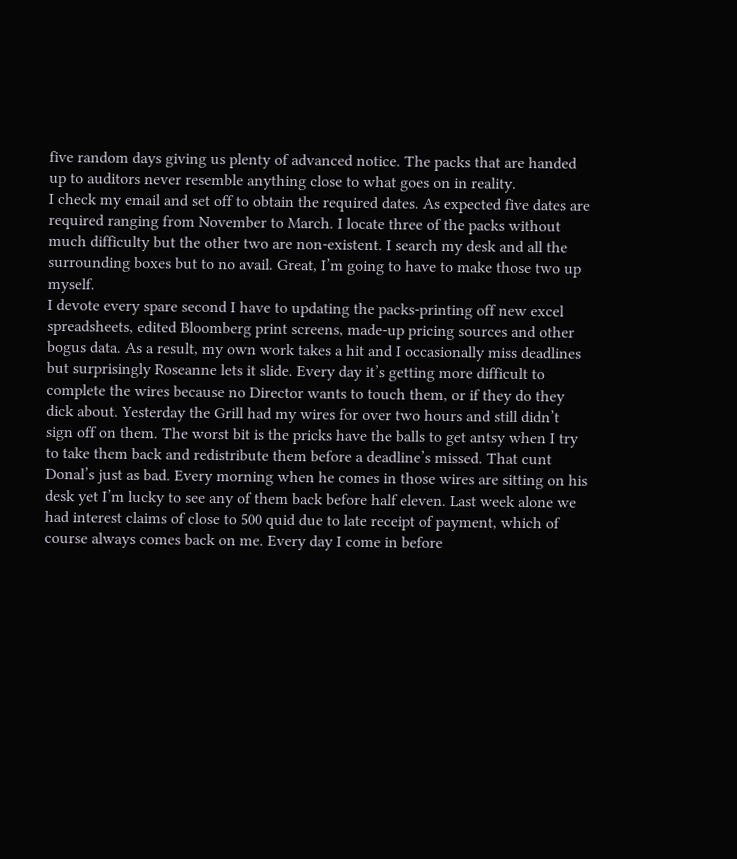five random days giving us plenty of advanced notice. The packs that are handed up to auditors never resemble anything close to what goes on in reality.
I check my email and set off to obtain the required dates. As expected five dates are required ranging from November to March. I locate three of the packs without much difficulty but the other two are non-existent. I search my desk and all the surrounding boxes but to no avail. Great, I’m going to have to make those two up myself.
I devote every spare second I have to updating the packs-printing off new excel spreadsheets, edited Bloomberg print screens, made-up pricing sources and other bogus data. As a result, my own work takes a hit and I occasionally miss deadlines but surprisingly Roseanne lets it slide. Every day it’s getting more difficult to complete the wires because no Director wants to touch them, or if they do they dick about. Yesterday the Grill had my wires for over two hours and still didn’t sign off on them. The worst bit is the pricks have the balls to get antsy when I try to take them back and redistribute them before a deadline’s missed. That cunt Donal’s just as bad. Every morning when he comes in those wires are sitting on his desk yet I’m lucky to see any of them back before half eleven. Last week alone we had interest claims of close to 500 quid due to late receipt of payment, which of course always comes back on me. Every day I come in before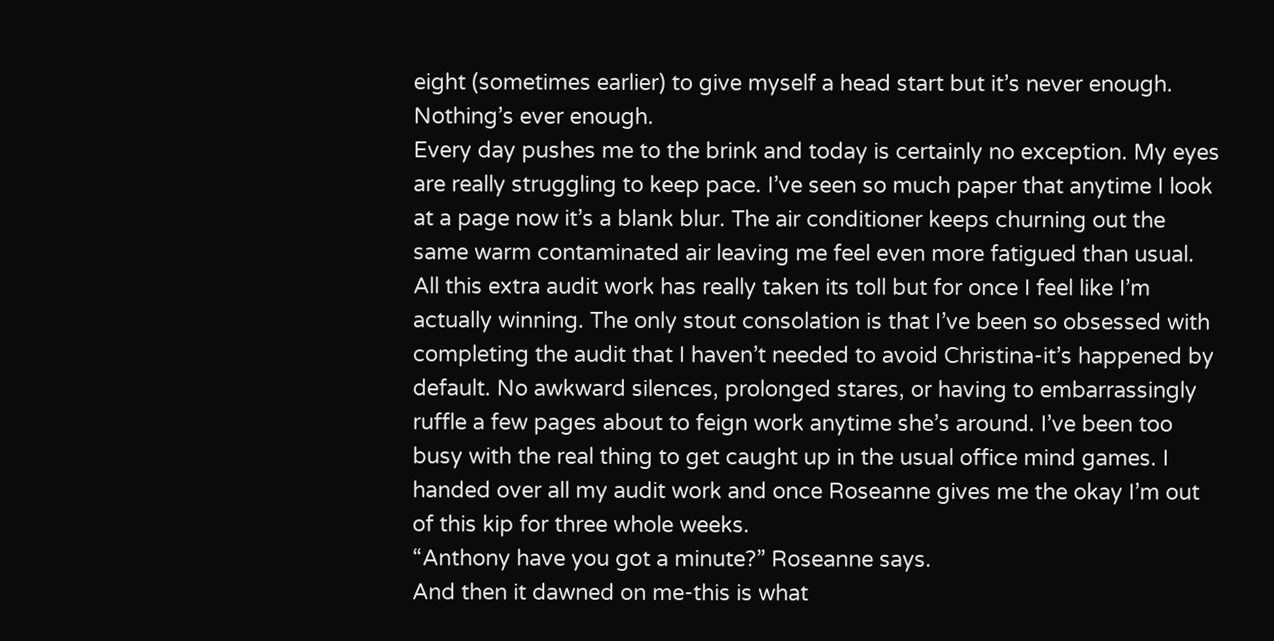eight (sometimes earlier) to give myself a head start but it’s never enough. Nothing’s ever enough.
Every day pushes me to the brink and today is certainly no exception. My eyes are really struggling to keep pace. I’ve seen so much paper that anytime I look at a page now it’s a blank blur. The air conditioner keeps churning out the same warm contaminated air leaving me feel even more fatigued than usual. All this extra audit work has really taken its toll but for once I feel like I’m actually winning. The only stout consolation is that I’ve been so obsessed with completing the audit that I haven’t needed to avoid Christina-it’s happened by default. No awkward silences, prolonged stares, or having to embarrassingly ruffle a few pages about to feign work anytime she’s around. I’ve been too busy with the real thing to get caught up in the usual office mind games. I handed over all my audit work and once Roseanne gives me the okay I’m out of this kip for three whole weeks.
“Anthony have you got a minute?” Roseanne says.
And then it dawned on me-this is what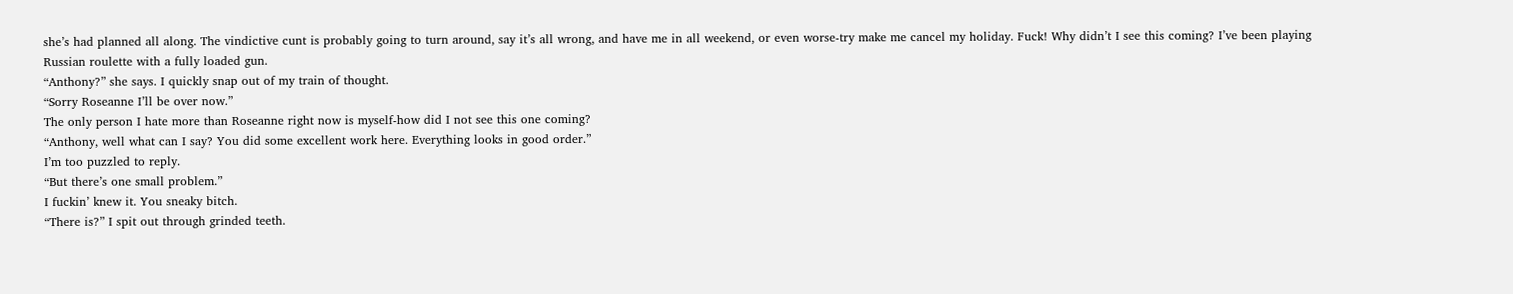she’s had planned all along. The vindictive cunt is probably going to turn around, say it’s all wrong, and have me in all weekend, or even worse-try make me cancel my holiday. Fuck! Why didn’t I see this coming? I’ve been playing Russian roulette with a fully loaded gun.
“Anthony?” she says. I quickly snap out of my train of thought.
“Sorry Roseanne I’ll be over now.”
The only person I hate more than Roseanne right now is myself-how did I not see this one coming?
“Anthony, well what can I say? You did some excellent work here. Everything looks in good order.”
I’m too puzzled to reply.
“But there’s one small problem.”
I fuckin’ knew it. You sneaky bitch.
“There is?” I spit out through grinded teeth.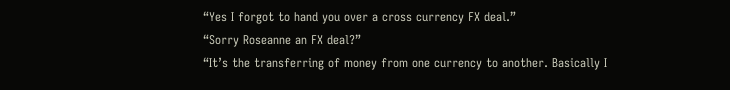“Yes I forgot to hand you over a cross currency FX deal.”
“Sorry Roseanne an FX deal?”
“It’s the transferring of money from one currency to another. Basically I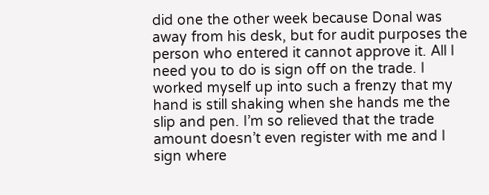did one the other week because Donal was away from his desk, but for audit purposes the person who entered it cannot approve it. All I need you to do is sign off on the trade. I worked myself up into such a frenzy that my hand is still shaking when she hands me the slip and pen. I’m so relieved that the trade amount doesn’t even register with me and I sign where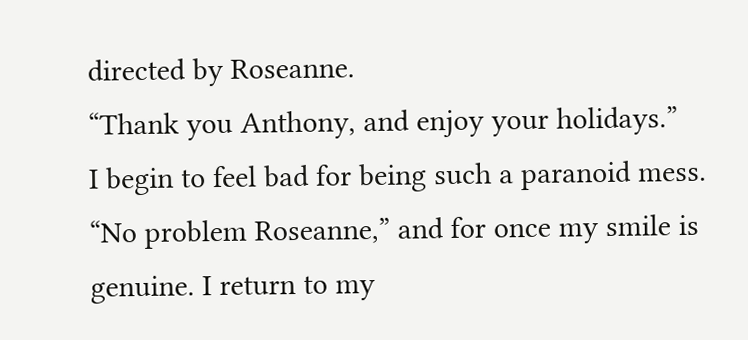directed by Roseanne.
“Thank you Anthony, and enjoy your holidays.”
I begin to feel bad for being such a paranoid mess.
“No problem Roseanne,” and for once my smile is genuine. I return to my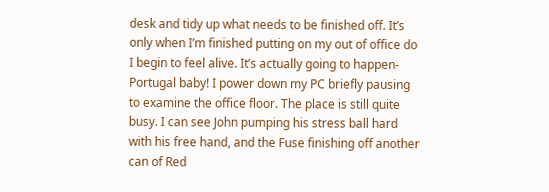desk and tidy up what needs to be finished off. It’s only when I’m finished putting on my out of office do I begin to feel alive. It’s actually going to happen-Portugal baby! I power down my PC briefly pausing to examine the office floor. The place is still quite busy. I can see John pumping his stress ball hard with his free hand, and the Fuse finishing off another can of Red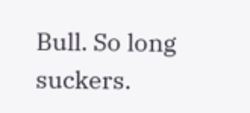Bull. So long suckers.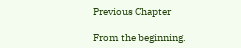Previous Chapter

From the beginning.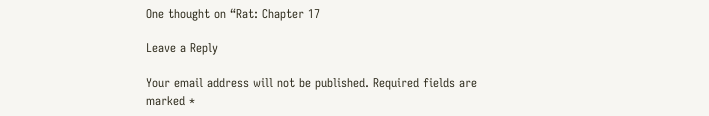One thought on “Rat: Chapter 17

Leave a Reply

Your email address will not be published. Required fields are marked *